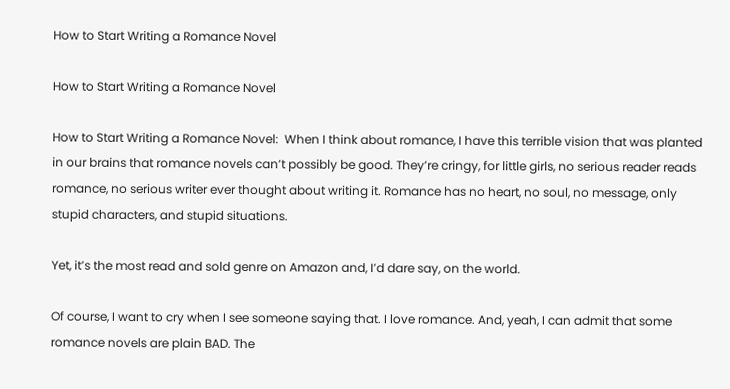How to Start Writing a Romance Novel

How to Start Writing a Romance Novel

How to Start Writing a Romance Novel:  When I think about romance, I have this terrible vision that was planted in our brains that romance novels can’t possibly be good. They’re cringy, for little girls, no serious reader reads romance, no serious writer ever thought about writing it. Romance has no heart, no soul, no message, only stupid characters, and stupid situations.

Yet, it’s the most read and sold genre on Amazon and, I’d dare say, on the world.

Of course, I want to cry when I see someone saying that. I love romance. And, yeah, I can admit that some romance novels are plain BAD. The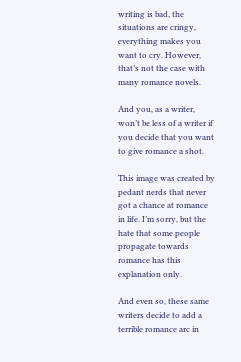writing is bad, the situations are cringy, everything makes you want to cry. However, that’s not the case with many romance novels.

And you, as a writer, won’t be less of a writer if you decide that you want to give romance a shot.

This image was created by pedant nerds that never got a chance at romance in life. I’m sorry, but the hate that some people propagate towards romance has this explanation only.

And even so, these same writers decide to add a terrible romance arc in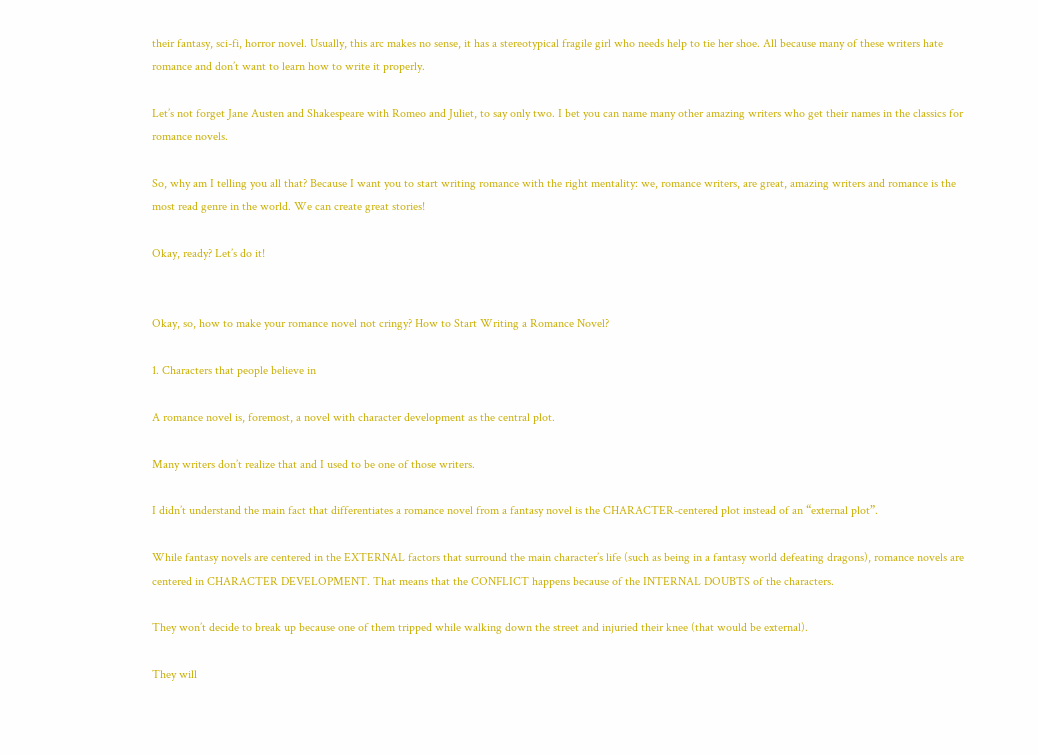their fantasy, sci-fi, horror novel. Usually, this arc makes no sense, it has a stereotypical fragile girl who needs help to tie her shoe. All because many of these writers hate romance and don’t want to learn how to write it properly.

Let’s not forget Jane Austen and Shakespeare with Romeo and Juliet, to say only two. I bet you can name many other amazing writers who get their names in the classics for romance novels.

So, why am I telling you all that? Because I want you to start writing romance with the right mentality: we, romance writers, are great, amazing writers and romance is the most read genre in the world. We can create great stories!

Okay, ready? Let’s do it!


Okay, so, how to make your romance novel not cringy? How to Start Writing a Romance Novel?

1. Characters that people believe in

A romance novel is, foremost, a novel with character development as the central plot.

Many writers don’t realize that and I used to be one of those writers.

I didn’t understand the main fact that differentiates a romance novel from a fantasy novel is the CHARACTER-centered plot instead of an “external plot”.

While fantasy novels are centered in the EXTERNAL factors that surround the main character’s life (such as being in a fantasy world defeating dragons), romance novels are centered in CHARACTER DEVELOPMENT. That means that the CONFLICT happens because of the INTERNAL DOUBTS of the characters.

They won’t decide to break up because one of them tripped while walking down the street and injuried their knee (that would be external).

They will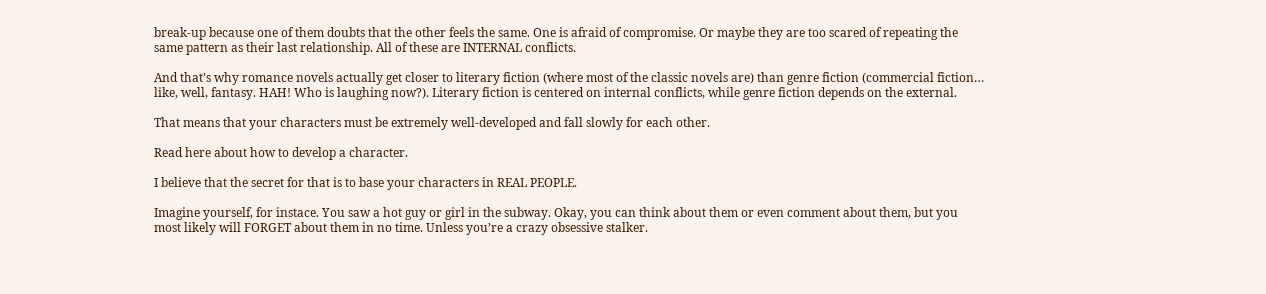break-up because one of them doubts that the other feels the same. One is afraid of compromise. Or maybe they are too scared of repeating the same pattern as their last relationship. All of these are INTERNAL conflicts.

And that’s why romance novels actually get closer to literary fiction (where most of the classic novels are) than genre fiction (commercial fiction… like, well, fantasy. HAH! Who is laughing now?). Literary fiction is centered on internal conflicts, while genre fiction depends on the external.

That means that your characters must be extremely well-developed and fall slowly for each other.

Read here about how to develop a character.

I believe that the secret for that is to base your characters in REAL PEOPLE.

Imagine yourself, for instace. You saw a hot guy or girl in the subway. Okay, you can think about them or even comment about them, but you most likely will FORGET about them in no time. Unless you’re a crazy obsessive stalker.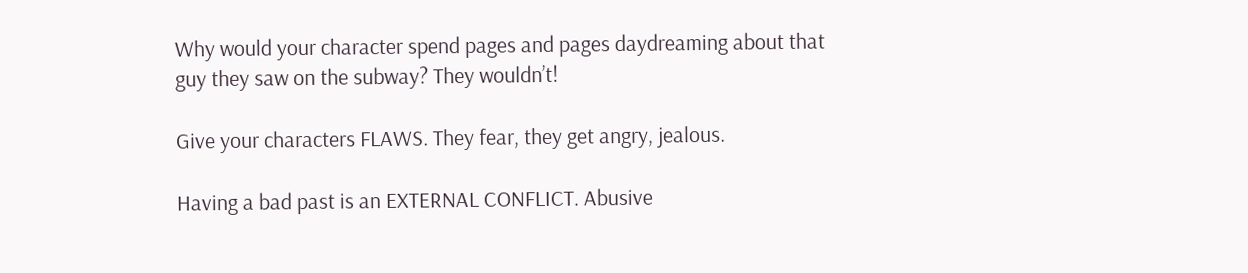Why would your character spend pages and pages daydreaming about that guy they saw on the subway? They wouldn’t!

Give your characters FLAWS. They fear, they get angry, jealous.

Having a bad past is an EXTERNAL CONFLICT. Abusive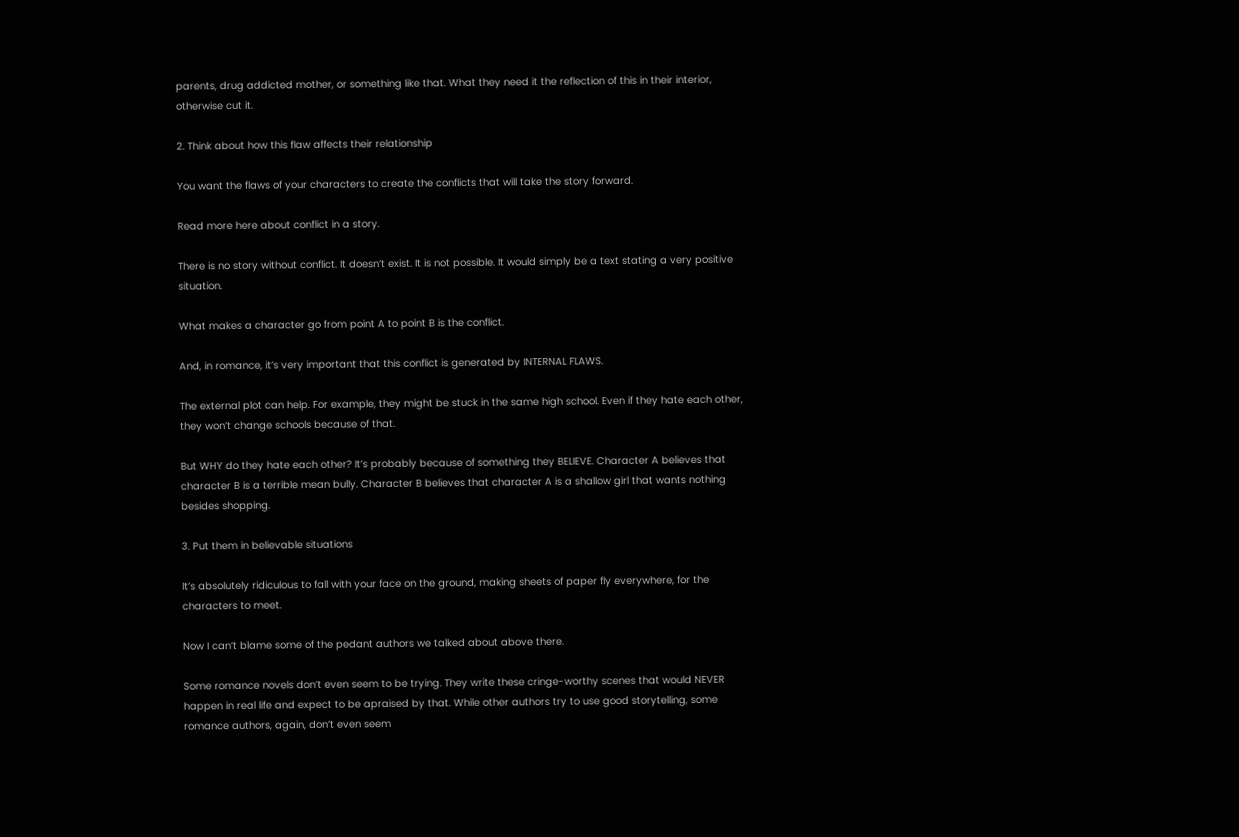parents, drug addicted mother, or something like that. What they need it the reflection of this in their interior, otherwise cut it.

2. Think about how this flaw affects their relationship

You want the flaws of your characters to create the conflicts that will take the story forward.

Read more here about conflict in a story.

There is no story without conflict. It doesn’t exist. It is not possible. It would simply be a text stating a very positive situation.

What makes a character go from point A to point B is the conflict.

And, in romance, it’s very important that this conflict is generated by INTERNAL FLAWS.

The external plot can help. For example, they might be stuck in the same high school. Even if they hate each other, they won’t change schools because of that.

But WHY do they hate each other? It’s probably because of something they BELIEVE. Character A believes that character B is a terrible mean bully. Character B believes that character A is a shallow girl that wants nothing besides shopping.

3. Put them in believable situations

It’s absolutely ridiculous to fall with your face on the ground, making sheets of paper fly everywhere, for the characters to meet.

Now I can’t blame some of the pedant authors we talked about above there.

Some romance novels don’t even seem to be trying. They write these cringe-worthy scenes that would NEVER happen in real life and expect to be apraised by that. While other authors try to use good storytelling, some romance authors, again, don’t even seem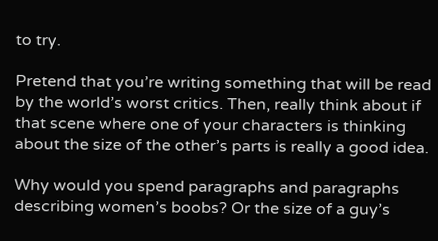to try.

Pretend that you’re writing something that will be read by the world’s worst critics. Then, really think about if that scene where one of your characters is thinking about the size of the other’s parts is really a good idea.

Why would you spend paragraphs and paragraphs describing women’s boobs? Or the size of a guy’s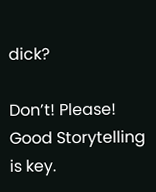dick?

Don’t! Please! Good Storytelling is key.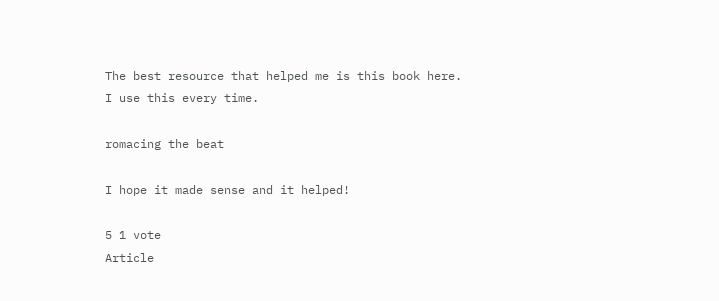The best resource that helped me is this book here. I use this every time.

romacing the beat

I hope it made sense and it helped!

5 1 vote
Article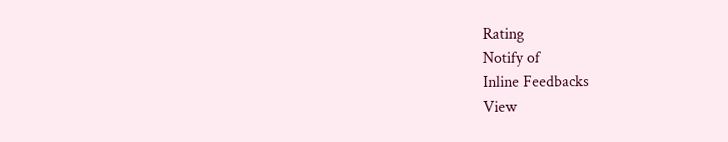Rating
Notify of
Inline Feedbacks
View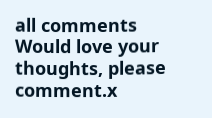all comments
Would love your thoughts, please comment.x